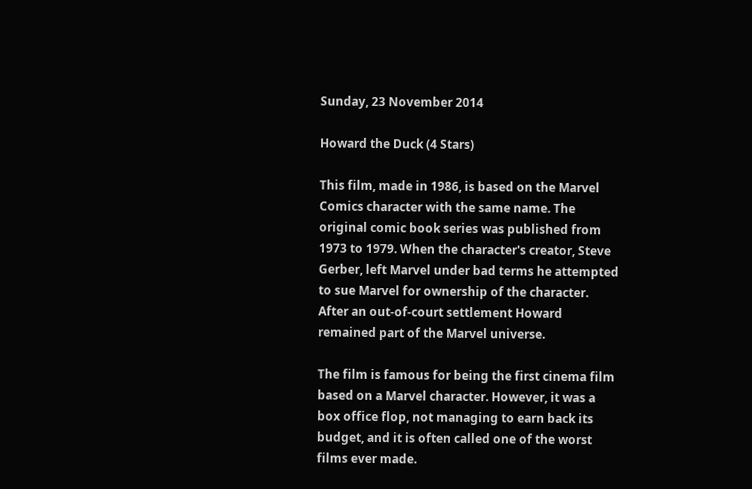Sunday, 23 November 2014

Howard the Duck (4 Stars)

This film, made in 1986, is based on the Marvel Comics character with the same name. The original comic book series was published from 1973 to 1979. When the character's creator, Steve Gerber, left Marvel under bad terms he attempted to sue Marvel for ownership of the character. After an out-of-court settlement Howard remained part of the Marvel universe.

The film is famous for being the first cinema film based on a Marvel character. However, it was a box office flop, not managing to earn back its budget, and it is often called one of the worst films ever made.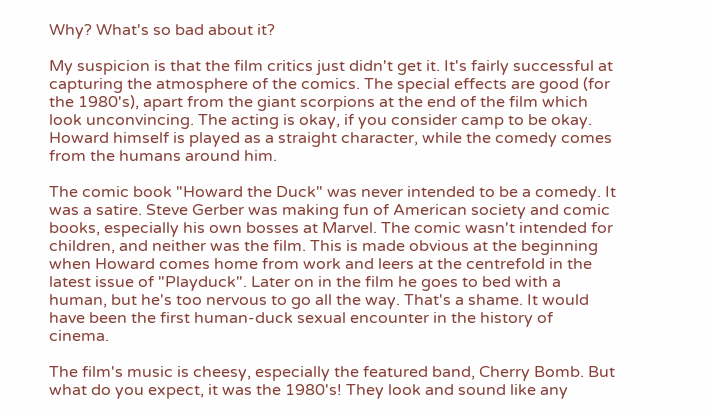Why? What's so bad about it?

My suspicion is that the film critics just didn't get it. It's fairly successful at capturing the atmosphere of the comics. The special effects are good (for the 1980's), apart from the giant scorpions at the end of the film which look unconvincing. The acting is okay, if you consider camp to be okay. Howard himself is played as a straight character, while the comedy comes from the humans around him.

The comic book "Howard the Duck" was never intended to be a comedy. It was a satire. Steve Gerber was making fun of American society and comic books, especially his own bosses at Marvel. The comic wasn't intended for children, and neither was the film. This is made obvious at the beginning when Howard comes home from work and leers at the centrefold in the latest issue of "Playduck". Later on in the film he goes to bed with a human, but he's too nervous to go all the way. That's a shame. It would have been the first human-duck sexual encounter in the history of cinema.

The film's music is cheesy, especially the featured band, Cherry Bomb. But what do you expect, it was the 1980's! They look and sound like any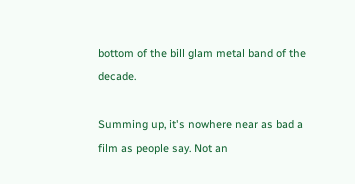bottom of the bill glam metal band of the decade.

Summing up, it's nowhere near as bad a film as people say. Not an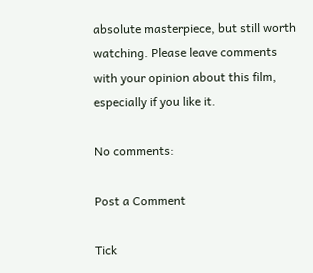absolute masterpiece, but still worth watching. Please leave comments with your opinion about this film, especially if you like it.

No comments:

Post a Comment

Tick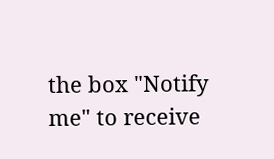the box "Notify me" to receive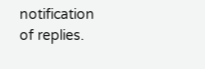notification of replies.